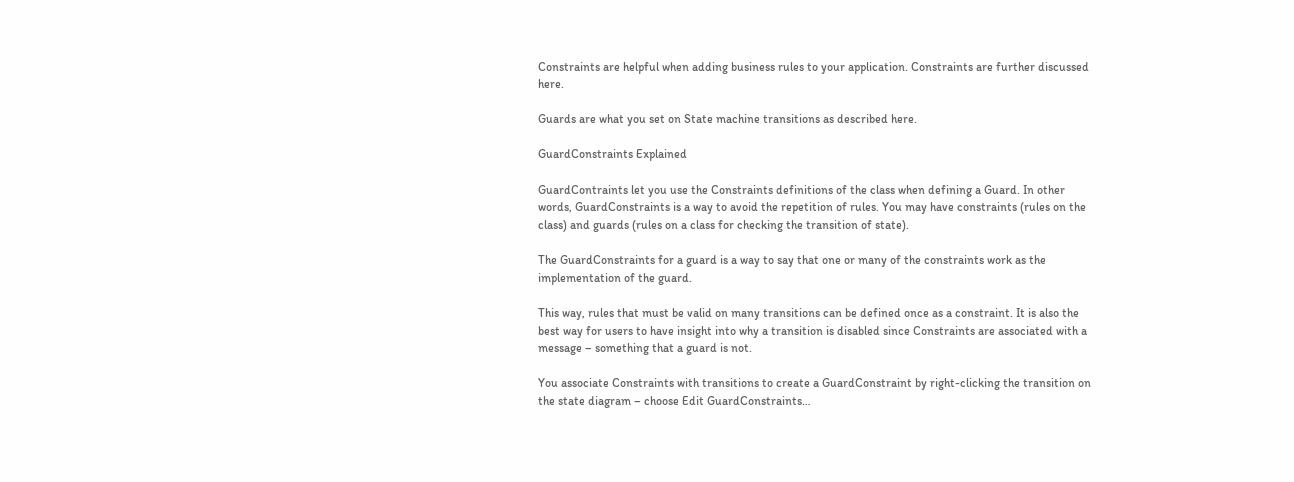Constraints are helpful when adding business rules to your application. Constraints are further discussed here.

Guards are what you set on State machine transitions as described here.

GuardConstraints Explained

GuardContraints let you use the Constraints definitions of the class when defining a Guard. In other words, GuardConstraints is a way to avoid the repetition of rules. You may have constraints (rules on the class) and guards (rules on a class for checking the transition of state).

The GuardConstraints for a guard is a way to say that one or many of the constraints work as the implementation of the guard.

This way, rules that must be valid on many transitions can be defined once as a constraint. It is also the best way for users to have insight into why a transition is disabled since Constraints are associated with a message – something that a guard is not.

You associate Constraints with transitions to create a GuardConstraint by right-clicking the transition on the state diagram – choose Edit GuardConstraints…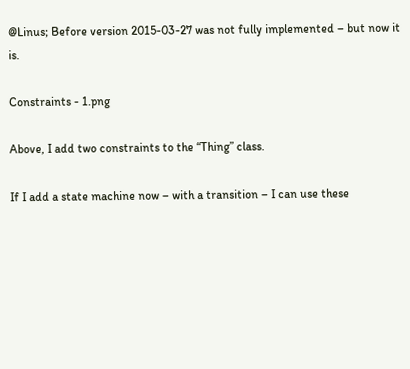@Linus; Before version 2015-03-27 was not fully implemented – but now it is.

Constraints - 1.png

Above, I add two constraints to the “Thing” class.

If I add a state machine now – with a transition – I can use these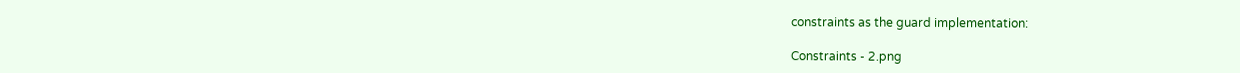constraints as the guard implementation:

Constraints - 2.png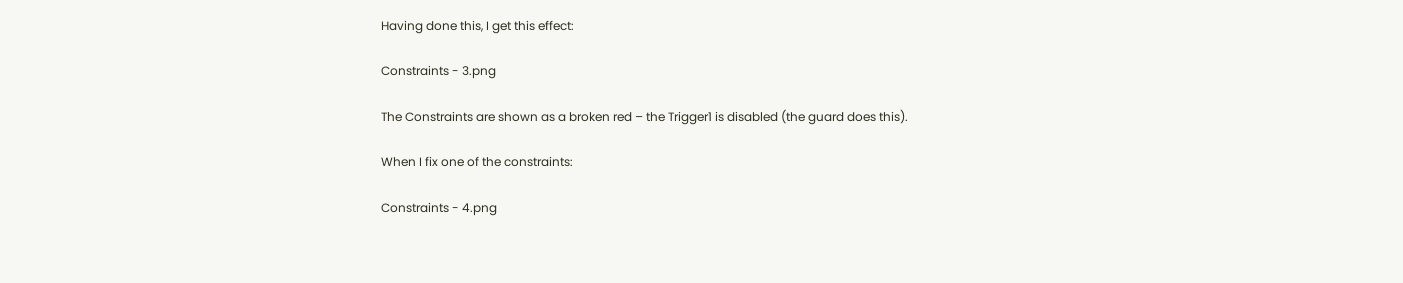Having done this, I get this effect:

Constraints - 3.png

The Constraints are shown as a broken red – the Trigger1 is disabled (the guard does this).

When I fix one of the constraints:

Constraints - 4.png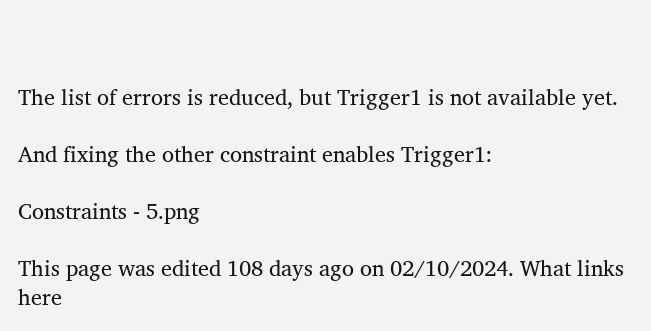The list of errors is reduced, but Trigger1 is not available yet.

And fixing the other constraint enables Trigger1:

Constraints - 5.png

This page was edited 108 days ago on 02/10/2024. What links here